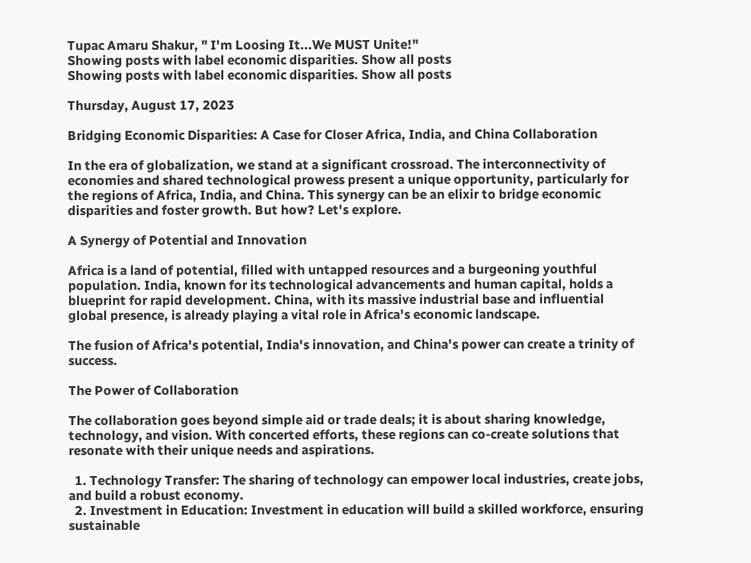Tupac Amaru Shakur, " I'm Loosing It...We MUST Unite!"
Showing posts with label economic disparities. Show all posts
Showing posts with label economic disparities. Show all posts

Thursday, August 17, 2023

Bridging Economic Disparities: A Case for Closer Africa, India, and China Collaboration

In the era of globalization, we stand at a significant crossroad. The interconnectivity of economies and shared technological prowess present a unique opportunity, particularly for the regions of Africa, India, and China. This synergy can be an elixir to bridge economic disparities and foster growth. But how? Let's explore.

A Synergy of Potential and Innovation

Africa is a land of potential, filled with untapped resources and a burgeoning youthful population. India, known for its technological advancements and human capital, holds a blueprint for rapid development. China, with its massive industrial base and influential global presence, is already playing a vital role in Africa's economic landscape.

The fusion of Africa's potential, India's innovation, and China's power can create a trinity of success.

The Power of Collaboration

The collaboration goes beyond simple aid or trade deals; it is about sharing knowledge, technology, and vision. With concerted efforts, these regions can co-create solutions that resonate with their unique needs and aspirations.

  1. Technology Transfer: The sharing of technology can empower local industries, create jobs, and build a robust economy.
  2. Investment in Education: Investment in education will build a skilled workforce, ensuring sustainable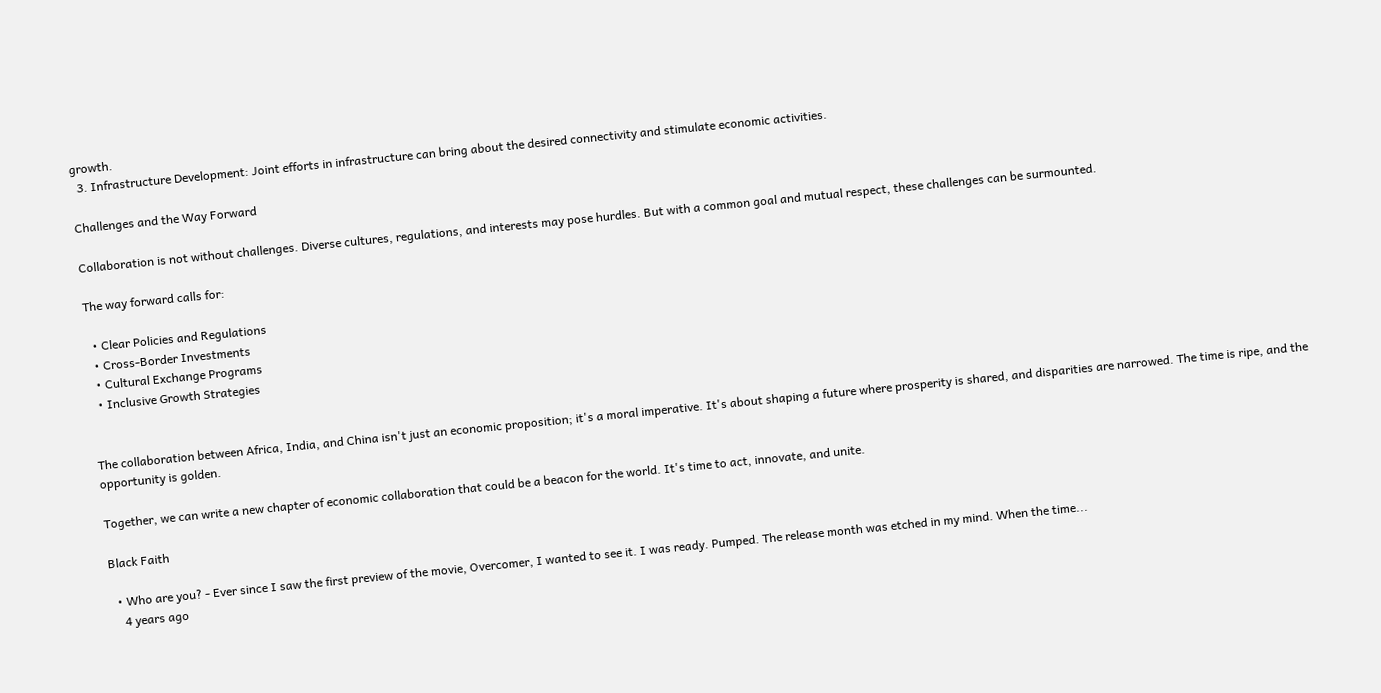growth.
  3. Infrastructure Development: Joint efforts in infrastructure can bring about the desired connectivity and stimulate economic activities.

Challenges and the Way Forward

Collaboration is not without challenges. Diverse cultures, regulations, and interests may pose hurdles. But with a common goal and mutual respect, these challenges can be surmounted.

The way forward calls for:

  • Clear Policies and Regulations
  • Cross-Border Investments
  • Cultural Exchange Programs
  • Inclusive Growth Strategies


The collaboration between Africa, India, and China isn't just an economic proposition; it's a moral imperative. It's about shaping a future where prosperity is shared, and disparities are narrowed. The time is ripe, and the opportunity is golden.

Together, we can write a new chapter of economic collaboration that could be a beacon for the world. It's time to act, innovate, and unite.

Black Faith

  • Who are you? - Ever since I saw the first preview of the movie, Overcomer, I wanted to see it. I was ready. Pumped. The release month was etched in my mind. When the time...
    4 years ago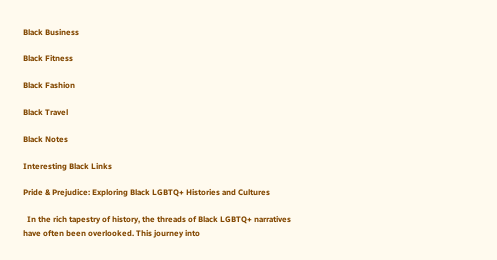Black Business

Black Fitness

Black Fashion

Black Travel

Black Notes

Interesting Black Links

Pride & Prejudice: Exploring Black LGBTQ+ Histories and Cultures

  In the rich tapestry of history, the threads of Black LGBTQ+ narratives have often been overlooked. This journey into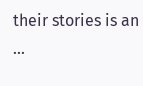their stories is an ...